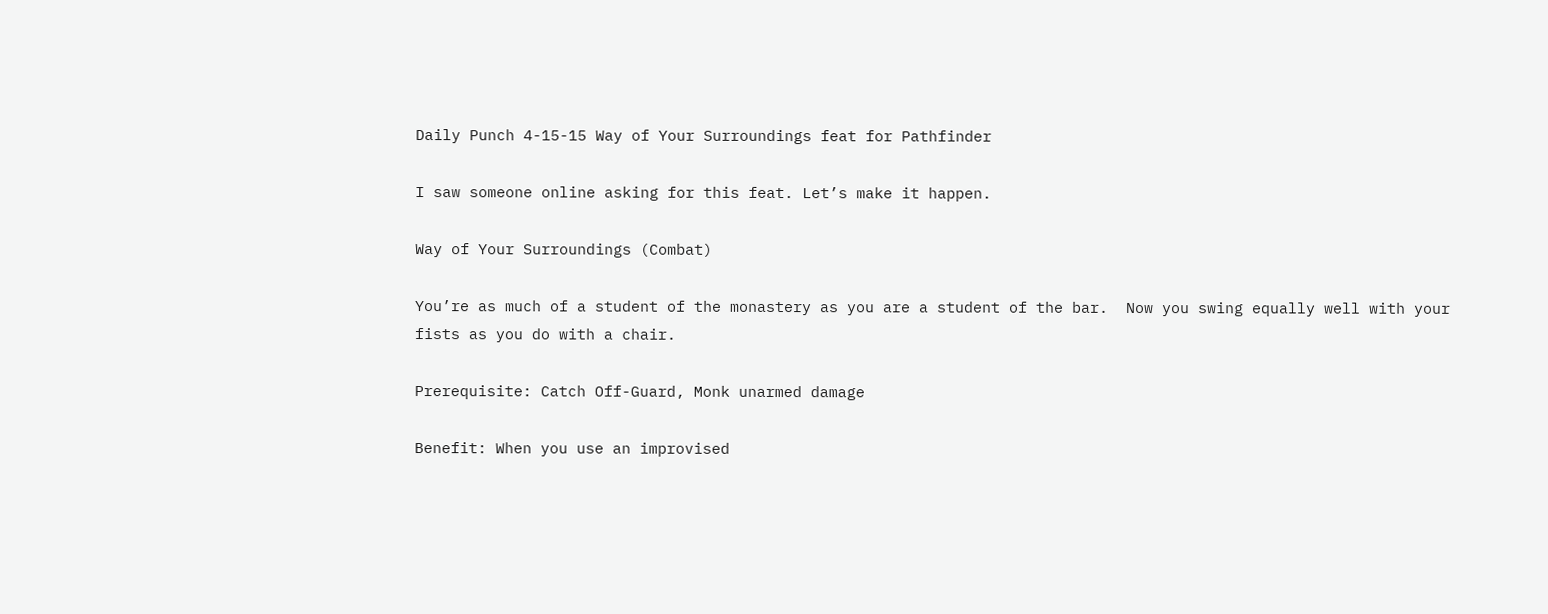Daily Punch 4-15-15 Way of Your Surroundings feat for Pathfinder

I saw someone online asking for this feat. Let’s make it happen.

Way of Your Surroundings (Combat)

You’re as much of a student of the monastery as you are a student of the bar.  Now you swing equally well with your fists as you do with a chair.

Prerequisite: Catch Off-Guard, Monk unarmed damage

Benefit: When you use an improvised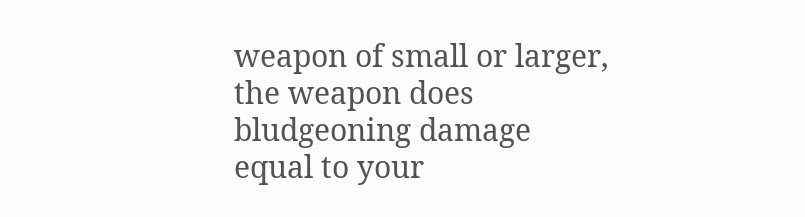weapon of small or larger, the weapon does bludgeoning damage equal to your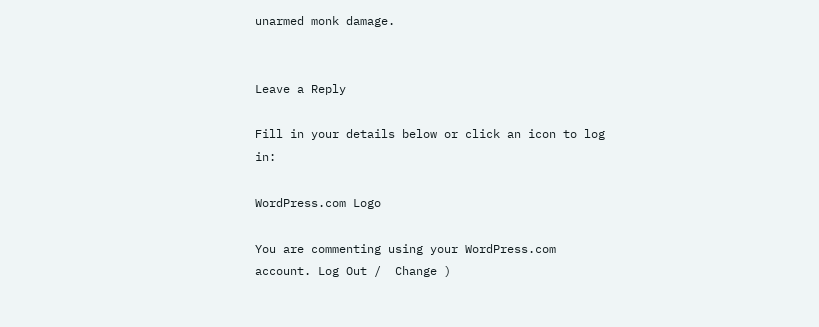unarmed monk damage.


Leave a Reply

Fill in your details below or click an icon to log in:

WordPress.com Logo

You are commenting using your WordPress.com account. Log Out /  Change )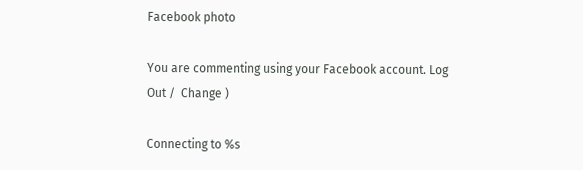Facebook photo

You are commenting using your Facebook account. Log Out /  Change )

Connecting to %s